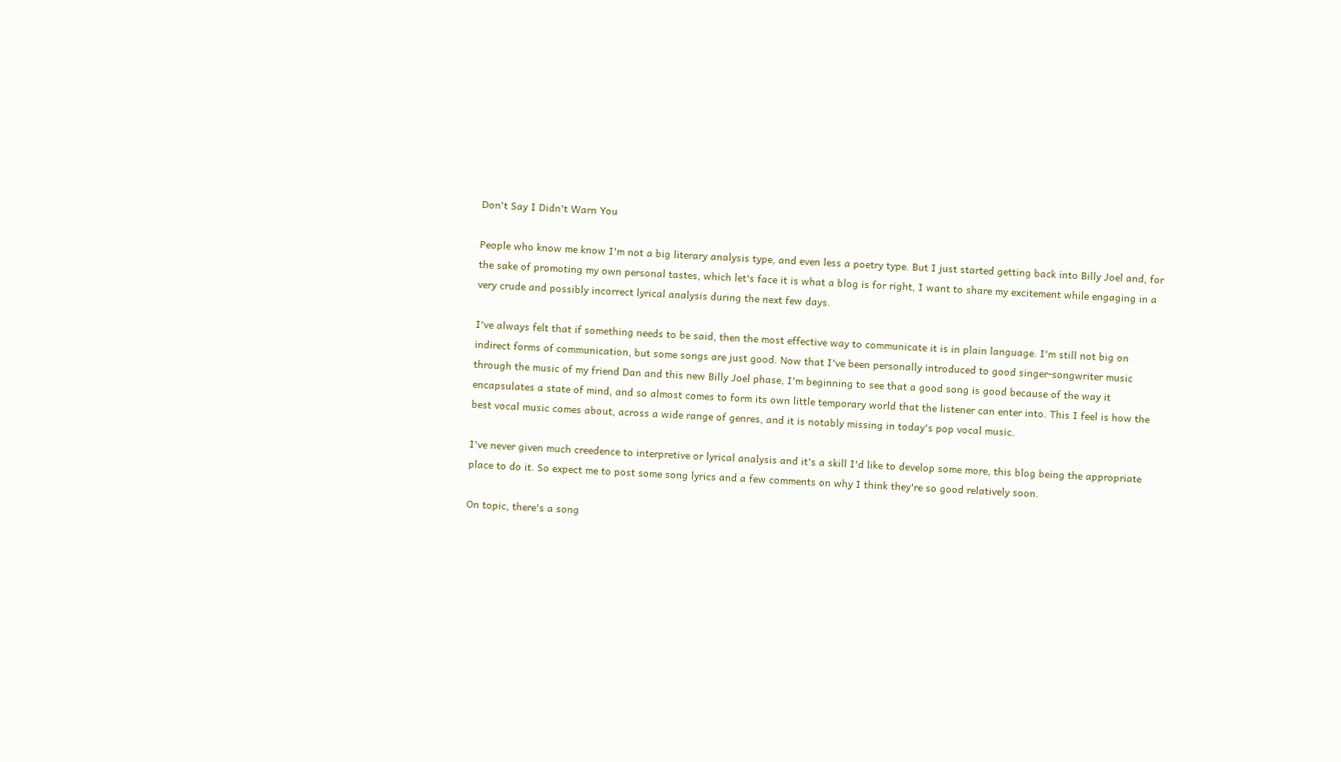Don't Say I Didn't Warn You

People who know me know I'm not a big literary analysis type, and even less a poetry type. But I just started getting back into Billy Joel and, for the sake of promoting my own personal tastes, which let's face it is what a blog is for right, I want to share my excitement while engaging in a very crude and possibly incorrect lyrical analysis during the next few days.

I've always felt that if something needs to be said, then the most effective way to communicate it is in plain language. I'm still not big on indirect forms of communication, but some songs are just good. Now that I've been personally introduced to good singer-songwriter music through the music of my friend Dan and this new Billy Joel phase, I'm beginning to see that a good song is good because of the way it encapsulates a state of mind, and so almost comes to form its own little temporary world that the listener can enter into. This I feel is how the best vocal music comes about, across a wide range of genres, and it is notably missing in today's pop vocal music.

I've never given much creedence to interpretive or lyrical analysis and it's a skill I'd like to develop some more, this blog being the appropriate place to do it. So expect me to post some song lyrics and a few comments on why I think they're so good relatively soon.

On topic, there's a song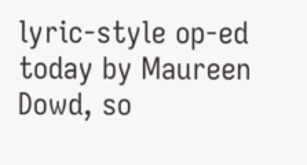lyric-style op-ed today by Maureen Dowd, so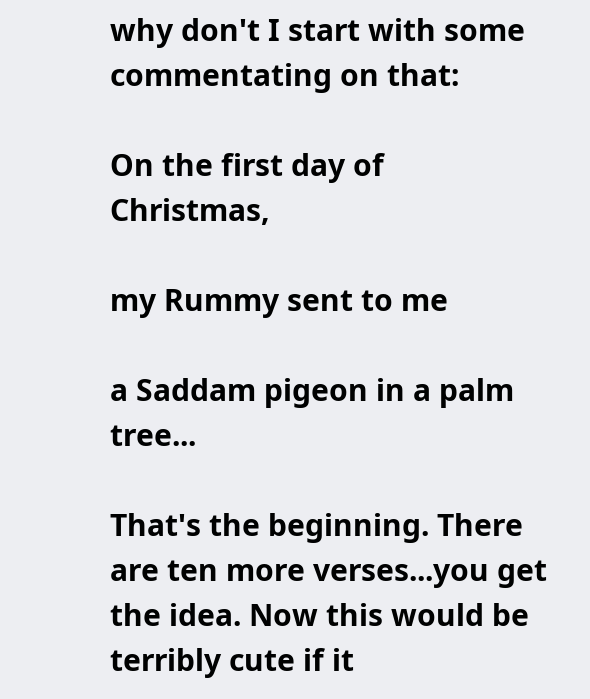why don't I start with some commentating on that:

On the first day of Christmas,

my Rummy sent to me

a Saddam pigeon in a palm tree...

That's the beginning. There are ten more verses...you get the idea. Now this would be terribly cute if it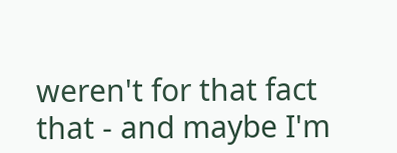weren't for that fact that - and maybe I'm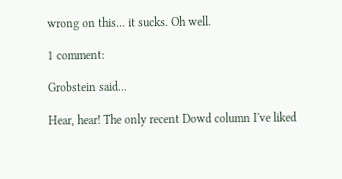wrong on this... it sucks. Oh well.

1 comment:

Grobstein said...

Hear, hear! The only recent Dowd column I've liked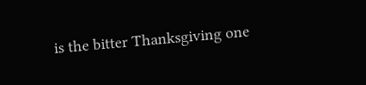is the bitter Thanksgiving one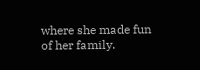where she made fun of her family.